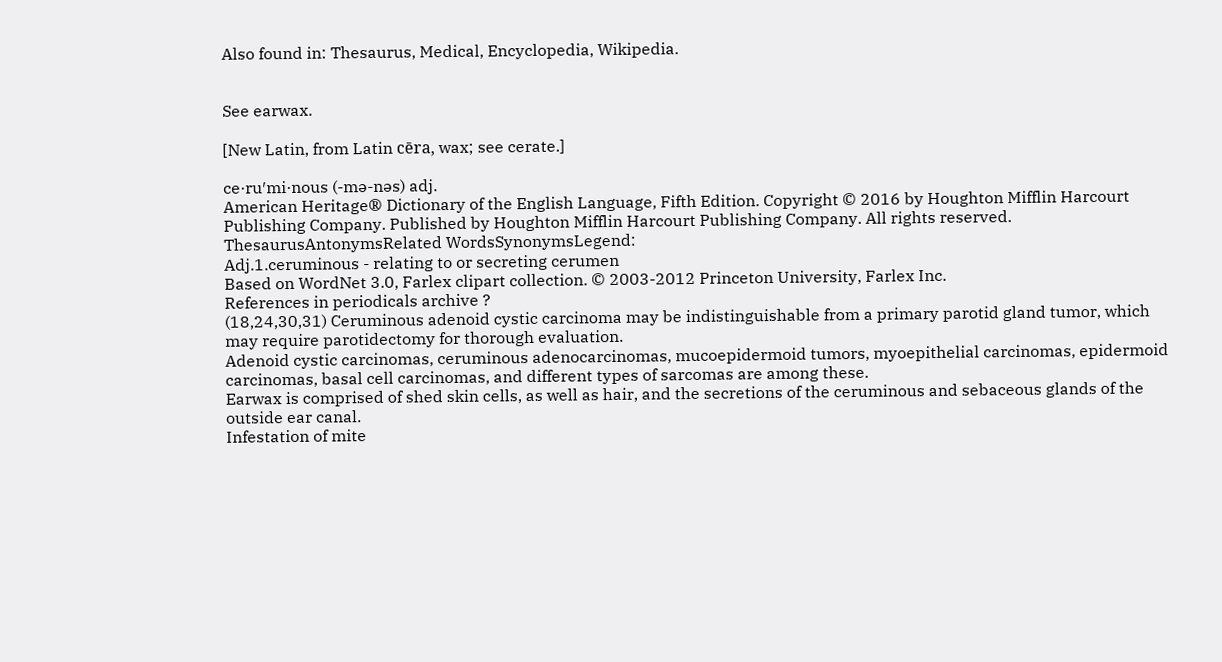Also found in: Thesaurus, Medical, Encyclopedia, Wikipedia.


See earwax.

[New Latin, from Latin cēra, wax; see cerate.]

ce·ru′mi·nous (-mə-nəs) adj.
American Heritage® Dictionary of the English Language, Fifth Edition. Copyright © 2016 by Houghton Mifflin Harcourt Publishing Company. Published by Houghton Mifflin Harcourt Publishing Company. All rights reserved.
ThesaurusAntonymsRelated WordsSynonymsLegend:
Adj.1.ceruminous - relating to or secreting cerumen
Based on WordNet 3.0, Farlex clipart collection. © 2003-2012 Princeton University, Farlex Inc.
References in periodicals archive ?
(18,24,30,31) Ceruminous adenoid cystic carcinoma may be indistinguishable from a primary parotid gland tumor, which may require parotidectomy for thorough evaluation.
Adenoid cystic carcinomas, ceruminous adenocarcinomas, mucoepidermoid tumors, myoepithelial carcinomas, epidermoid carcinomas, basal cell carcinomas, and different types of sarcomas are among these.
Earwax is comprised of shed skin cells, as well as hair, and the secretions of the ceruminous and sebaceous glands of the outside ear canal.
Infestation of mite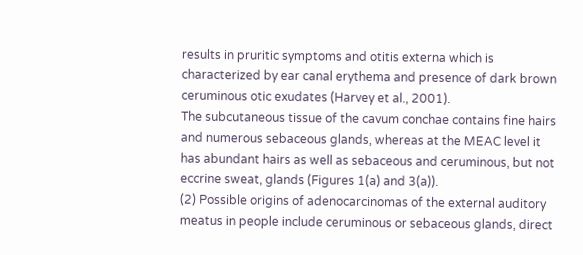results in pruritic symptoms and otitis externa which is characterized by ear canal erythema and presence of dark brown ceruminous otic exudates (Harvey et al., 2001).
The subcutaneous tissue of the cavum conchae contains fine hairs and numerous sebaceous glands, whereas at the MEAC level it has abundant hairs as well as sebaceous and ceruminous, but not eccrine sweat, glands (Figures 1(a) and 3(a)).
(2) Possible origins of adenocarcinomas of the external auditory meatus in people include ceruminous or sebaceous glands, direct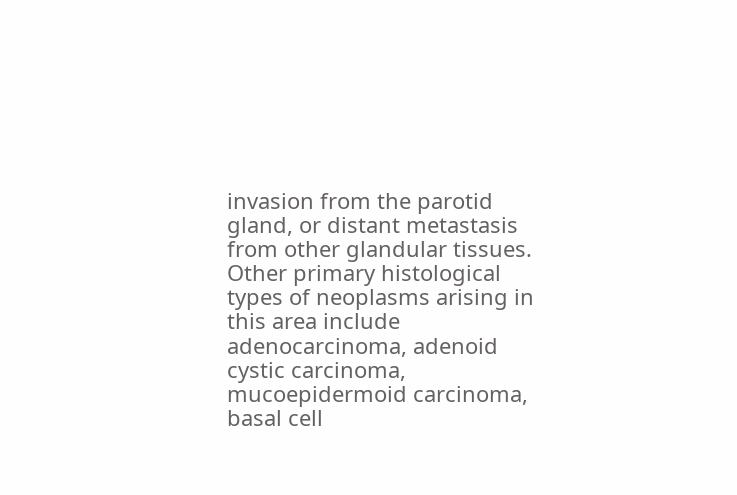invasion from the parotid gland, or distant metastasis from other glandular tissues.
Other primary histological types of neoplasms arising in this area include adenocarcinoma, adenoid cystic carcinoma, mucoepidermoid carcinoma, basal cell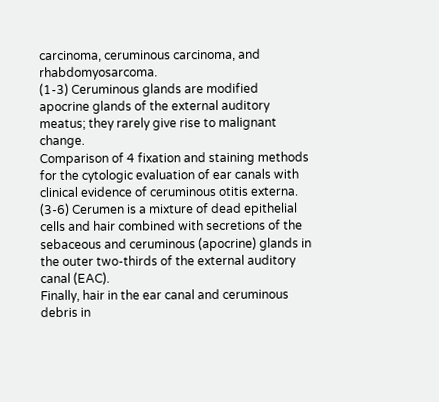carcinoma, ceruminous carcinoma, and rhabdomyosarcoma.
(1-3) Ceruminous glands are modified apocrine glands of the external auditory meatus; they rarely give rise to malignant change.
Comparison of 4 fixation and staining methods for the cytologic evaluation of ear canals with clinical evidence of ceruminous otitis externa.
(3-6) Cerumen is a mixture of dead epithelial cells and hair combined with secretions of the sebaceous and ceruminous (apocrine) glands in the outer two-thirds of the external auditory canal (EAC).
Finally, hair in the ear canal and ceruminous debris in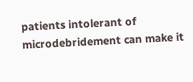patients intolerant of microdebridement can make it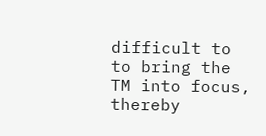difficult to to bring the TM into focus, thereby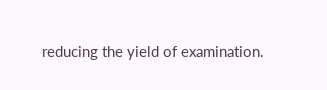reducing the yield of examination.